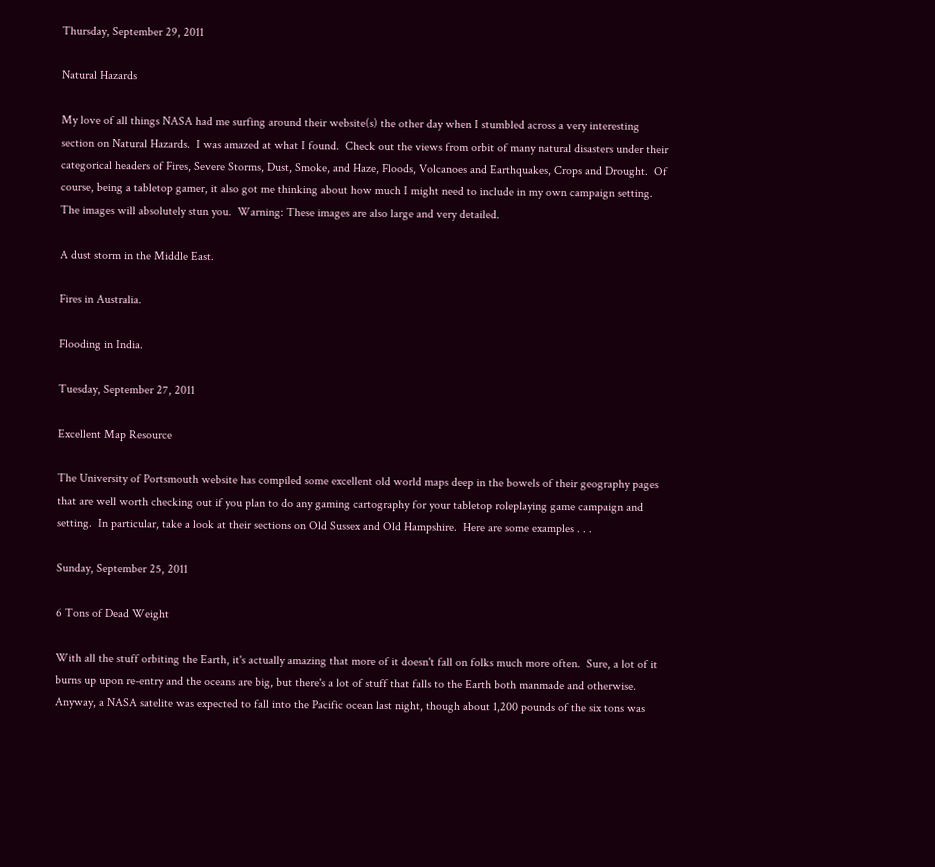Thursday, September 29, 2011

Natural Hazards

My love of all things NASA had me surfing around their website(s) the other day when I stumbled across a very interesting section on Natural Hazards.  I was amazed at what I found.  Check out the views from orbit of many natural disasters under their categorical headers of Fires, Severe Storms, Dust, Smoke, and Haze, Floods, Volcanoes and Earthquakes, Crops and Drought.  Of course, being a tabletop gamer, it also got me thinking about how much I might need to include in my own campaign setting.  The images will absolutely stun you.  Warning: These images are also large and very detailed.

A dust storm in the Middle East.

Fires in Australia.

Flooding in India.

Tuesday, September 27, 2011

Excellent Map Resource

The University of Portsmouth website has compiled some excellent old world maps deep in the bowels of their geography pages that are well worth checking out if you plan to do any gaming cartography for your tabletop roleplaying game campaign and setting.  In particular, take a look at their sections on Old Sussex and Old Hampshire.  Here are some examples . . .

Sunday, September 25, 2011

6 Tons of Dead Weight

With all the stuff orbiting the Earth, it's actually amazing that more of it doesn't fall on folks much more often.  Sure, a lot of it burns up upon re-entry and the oceans are big, but there's a lot of stuff that falls to the Earth both manmade and otherwise.  Anyway, a NASA satelite was expected to fall into the Pacific ocean last night, though about 1,200 pounds of the six tons was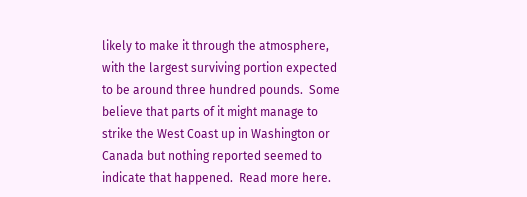likely to make it through the atmosphere, with the largest surviving portion expected to be around three hundred pounds.  Some believe that parts of it might manage to strike the West Coast up in Washington or Canada but nothing reported seemed to indicate that happened.  Read more here.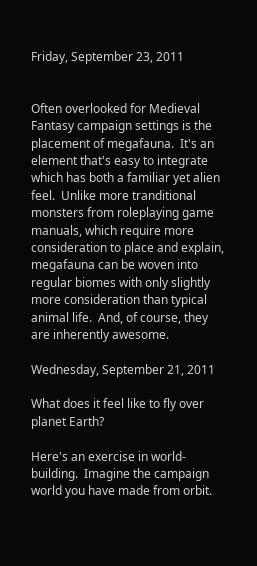Friday, September 23, 2011


Often overlooked for Medieval Fantasy campaign settings is the placement of megafauna.  It's an element that's easy to integrate which has both a familiar yet alien feel.  Unlike more tranditional monsters from roleplaying game manuals, which require more consideration to place and explain, megafauna can be woven into regular biomes with only slightly more consideration than typical animal life.  And, of course, they are inherently awesome.

Wednesday, September 21, 2011

What does it feel like to fly over planet Earth?

Here's an exercise in world-building.  Imagine the campaign world you have made from orbit.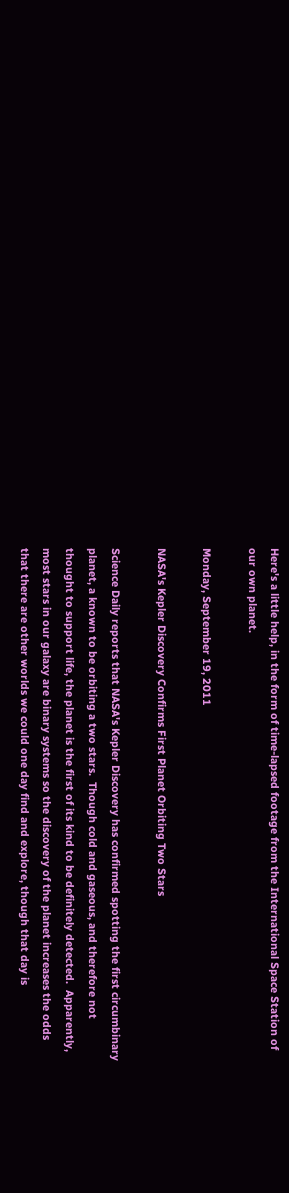Here's a little help, in the form of time-lapsed footage from the International Space Station of our own planet.

Monday, September 19, 2011

NASA's Kepler Discovery Confirms First Planet Orbiting Two Stars

Science Daily reports that NASA's Kepler Discovery has confirmed spotting the first circumbinary planet, a known to be orbiting a two stars.  Though cold and gaseous, and therefore not thought to support life, the planet is the first of its kind to be definitely detected.  Apparently, most stars in our galaxy are binary systems so the discovery of the planet increases the odds that there are other worlds we could one day find and explore, though that day is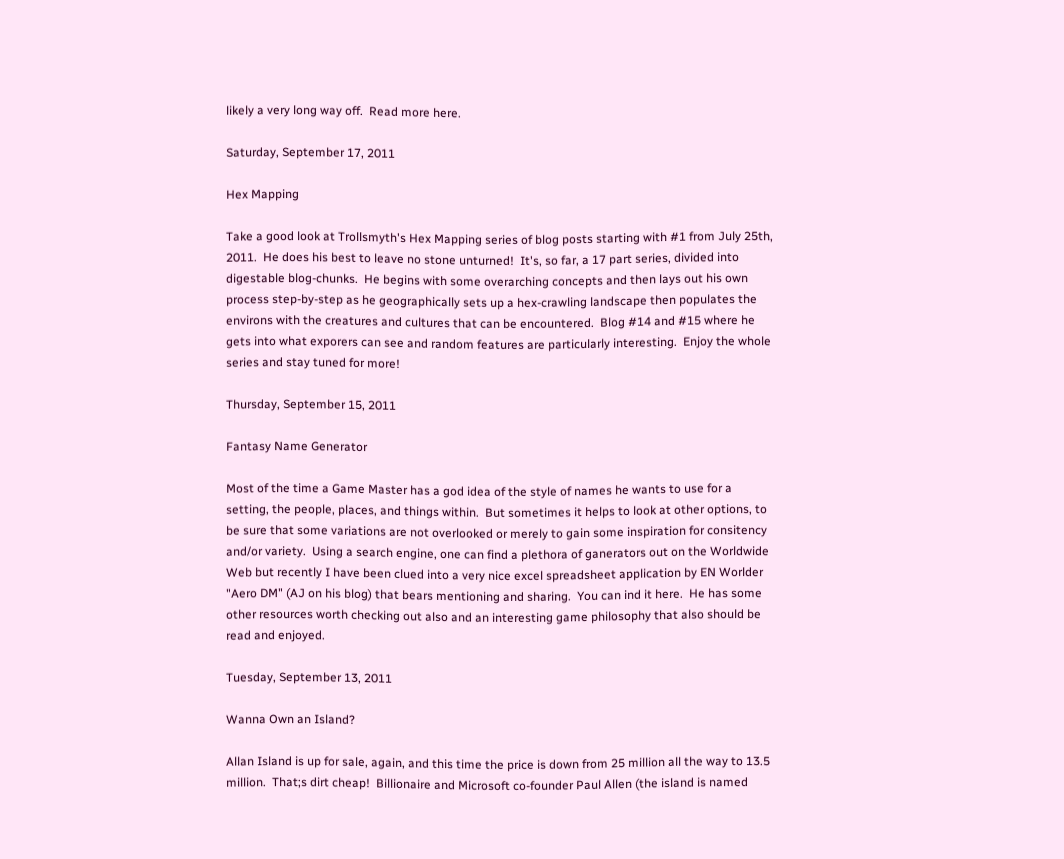likely a very long way off.  Read more here.

Saturday, September 17, 2011

Hex Mapping

Take a good look at Trollsmyth's Hex Mapping series of blog posts starting with #1 from July 25th, 2011.  He does his best to leave no stone unturned!  It's, so far, a 17 part series, divided into digestable blog-chunks.  He begins with some overarching concepts and then lays out his own process step-by-step as he geographically sets up a hex-crawling landscape then populates the environs with the creatures and cultures that can be encountered.  Blog #14 and #15 where he gets into what exporers can see and random features are particularly interesting.  Enjoy the whole series and stay tuned for more!

Thursday, September 15, 2011

Fantasy Name Generator

Most of the time a Game Master has a god idea of the style of names he wants to use for a setting, the people, places, and things within.  But sometimes it helps to look at other options, to be sure that some variations are not overlooked or merely to gain some inspiration for consitency and/or variety.  Using a search engine, one can find a plethora of ganerators out on the Worldwide Web but recently I have been clued into a very nice excel spreadsheet application by EN Worlder "Aero DM" (AJ on his blog) that bears mentioning and sharing.  You can ind it here.  He has some other resources worth checking out also and an interesting game philosophy that also should be read and enjoyed.

Tuesday, September 13, 2011

Wanna Own an Island?

Allan Island is up for sale, again, and this time the price is down from 25 million all the way to 13.5 million.  That;s dirt cheap!  Billionaire and Microsoft co-founder Paul Allen (the island is named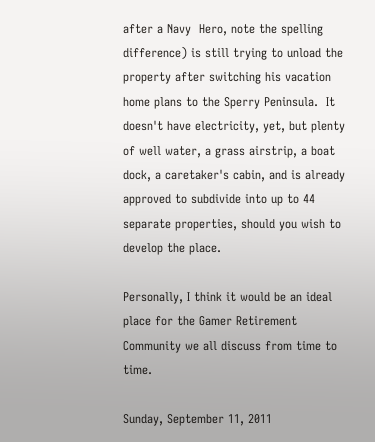after a Navy  Hero, note the spelling difference) is still trying to unload the property after switching his vacation home plans to the Sperry Peninsula.  It doesn't have electricity, yet, but plenty of well water, a grass airstrip, a boat dock, a caretaker's cabin, and is already approved to subdivide into up to 44 separate properties, should you wish to develop the place.

Personally, I think it would be an ideal place for the Gamer Retirement Community we all discuss from time to time.

Sunday, September 11, 2011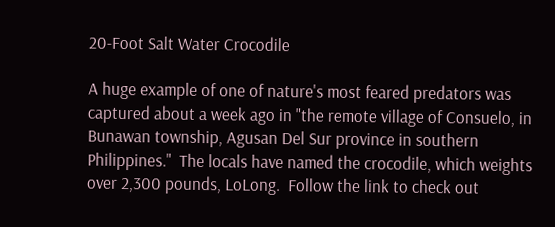20-Foot Salt Water Crocodile

A huge example of one of nature's most feared predators was captured about a week ago in "the remote village of Consuelo, in Bunawan township, Agusan Del Sur province in southern Philippines."  The locals have named the crocodile, which weights over 2,300 pounds, LoLong.  Follow the link to check out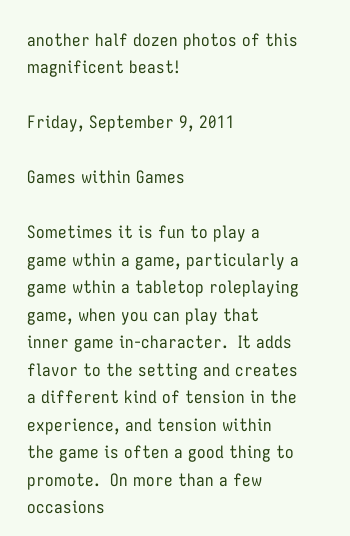another half dozen photos of this magnificent beast!

Friday, September 9, 2011

Games within Games

Sometimes it is fun to play a game wthin a game, particularly a game wthin a tabletop roleplaying game, when you can play that inner game in-character.  It adds flavor to the setting and creates a different kind of tension in the experience, and tension within the game is often a good thing to promote.  On more than a few occasions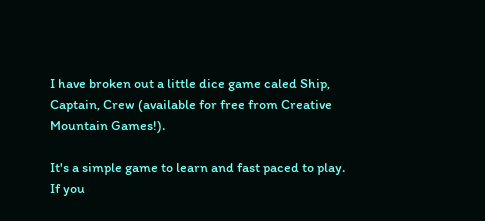I have broken out a little dice game caled Ship, Captain, Crew (available for free from Creative Mountain Games!).

It's a simple game to learn and fast paced to play.  If you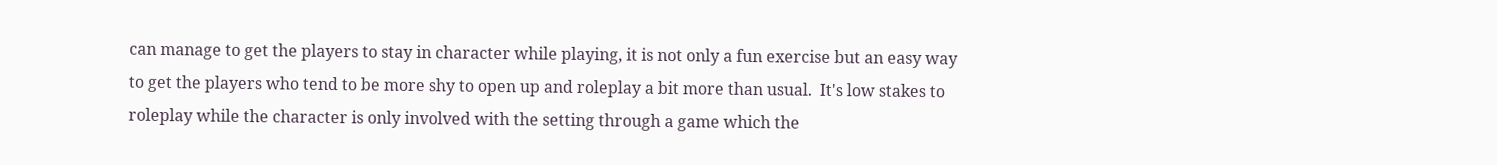can manage to get the players to stay in character while playing, it is not only a fun exercise but an easy way to get the players who tend to be more shy to open up and roleplay a bit more than usual.  It's low stakes to roleplay while the character is only involved with the setting through a game which the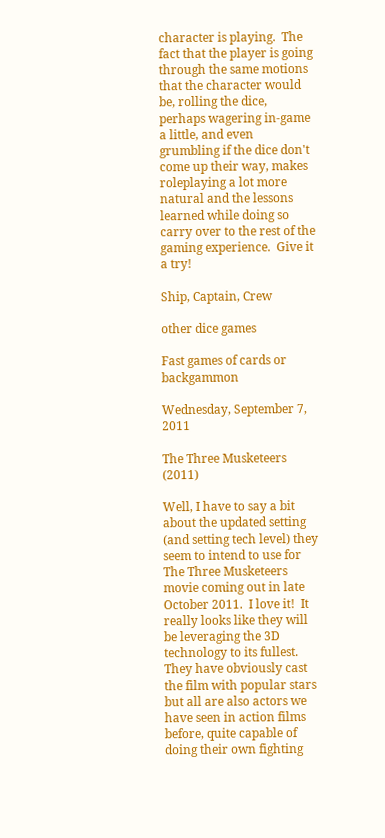character is playing.  The fact that the player is going through the same motions that the character would be, rolling the dice, perhaps wagering in-game a little, and even grumbling if the dice don't come up their way, makes roleplaying a lot more natural and the lessons learned while doing so carry over to the rest of the gaming experience.  Give it a try!

Ship, Captain, Crew

other dice games

Fast games of cards or backgammon

Wednesday, September 7, 2011

The Three Musketeers (2011)

Well, I have to say a bit about the updated setting (and setting tech level) they seem to intend to use for The Three Musketeers movie coming out in late October 2011.  I love it!  It really looks like they will be leveraging the 3D technology to its fullest.  They have obviously cast the film with popular stars but all are also actors we have seen in action films before, quite capable of doing their own fighting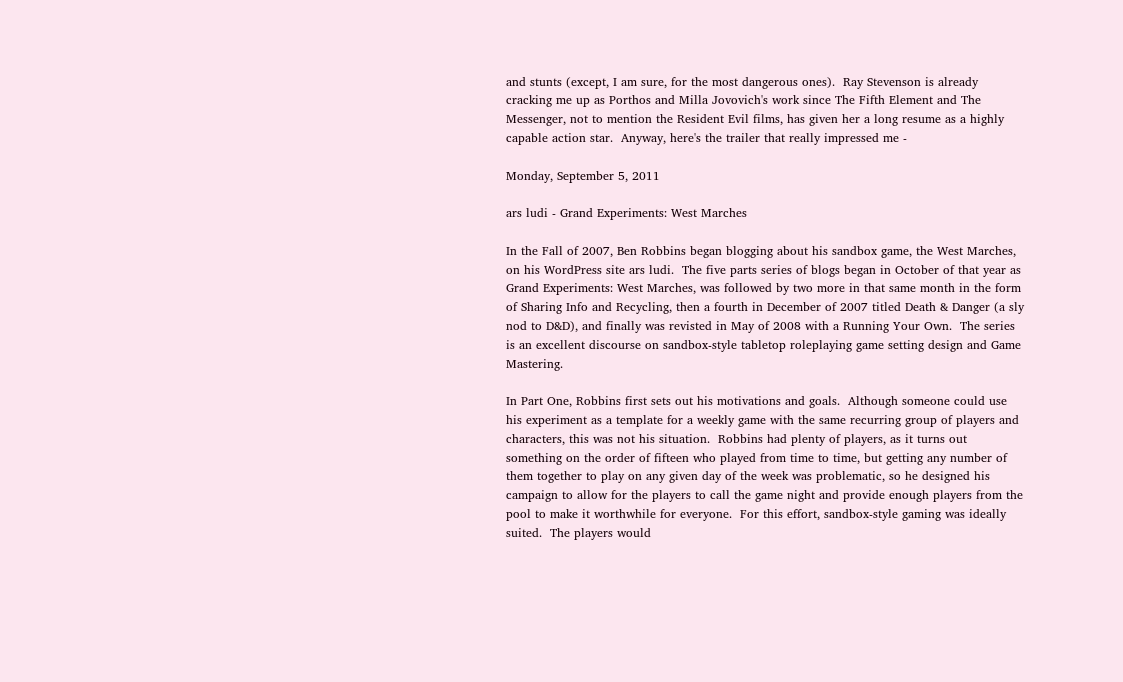and stunts (except, I am sure, for the most dangerous ones).  Ray Stevenson is already cracking me up as Porthos and Milla Jovovich's work since The Fifth Element and The Messenger, not to mention the Resident Evil films, has given her a long resume as a highly capable action star.  Anyway, here's the trailer that really impressed me -

Monday, September 5, 2011

ars ludi - Grand Experiments: West Marches

In the Fall of 2007, Ben Robbins began blogging about his sandbox game, the West Marches, on his WordPress site ars ludi.  The five parts series of blogs began in October of that year as Grand Experiments: West Marches, was followed by two more in that same month in the form of Sharing Info and Recycling, then a fourth in December of 2007 titled Death & Danger (a sly nod to D&D), and finally was revisted in May of 2008 with a Running Your Own.  The series is an excellent discourse on sandbox-style tabletop roleplaying game setting design and Game Mastering.

In Part One, Robbins first sets out his motivations and goals.  Although someone could use his experiment as a template for a weekly game with the same recurring group of players and characters, this was not his situation.  Robbins had plenty of players, as it turns out something on the order of fifteen who played from time to time, but getting any number of them together to play on any given day of the week was problematic, so he designed his campaign to allow for the players to call the game night and provide enough players from the pool to make it worthwhile for everyone.  For this effort, sandbox-style gaming was ideally suited.  The players would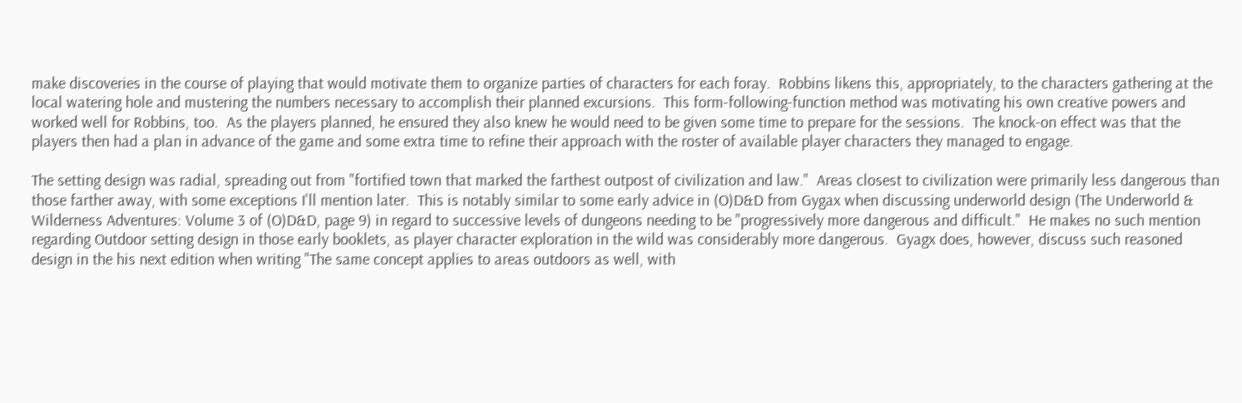make discoveries in the course of playing that would motivate them to organize parties of characters for each foray.  Robbins likens this, appropriately, to the characters gathering at the local watering hole and mustering the numbers necessary to accomplish their planned excursions.  This form-following-function method was motivating his own creative powers and worked well for Robbins, too.  As the players planned, he ensured they also knew he would need to be given some time to prepare for the sessions.  The knock-on effect was that the players then had a plan in advance of the game and some extra time to refine their approach with the roster of available player characters they managed to engage.

The setting design was radial, spreading out from "fortified town that marked the farthest outpost of civilization and law."  Areas closest to civilization were primarily less dangerous than those farther away, with some exceptions I'll mention later.  This is notably similar to some early advice in (O)D&D from Gygax when discussing underworld design (The Underworld & Wilderness Adventures: Volume 3 of (O)D&D, page 9) in regard to successive levels of dungeons needing to be "progressively more dangerous and difficult."  He makes no such mention regarding Outdoor setting design in those early booklets, as player character exploration in the wild was considerably more dangerous.  Gyagx does, however, discuss such reasoned design in the his next edition when writing "The same concept applies to areas outdoors as well, with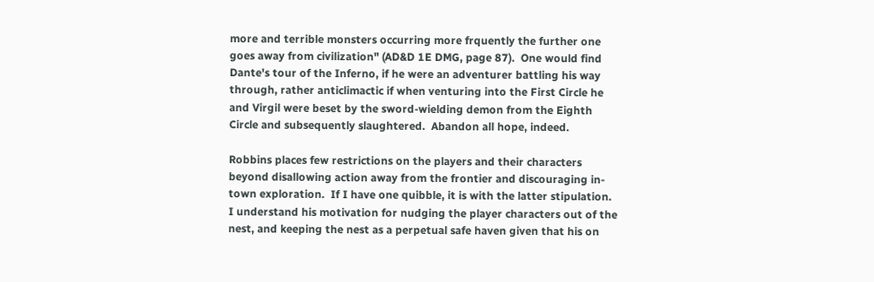more and terrible monsters occurring more frquently the further one goes away from civilization" (AD&D 1E DMG, page 87).  One would find Dante's tour of the Inferno, if he were an adventurer battling his way through, rather anticlimactic if when venturing into the First Circle he and Virgil were beset by the sword-wielding demon from the Eighth Circle and subsequently slaughtered.  Abandon all hope, indeed.

Robbins places few restrictions on the players and their characters beyond disallowing action away from the frontier and discouraging in-town exploration.  If I have one quibble, it is with the latter stipulation.  I understand his motivation for nudging the player characters out of the nest, and keeping the nest as a perpetual safe haven given that his on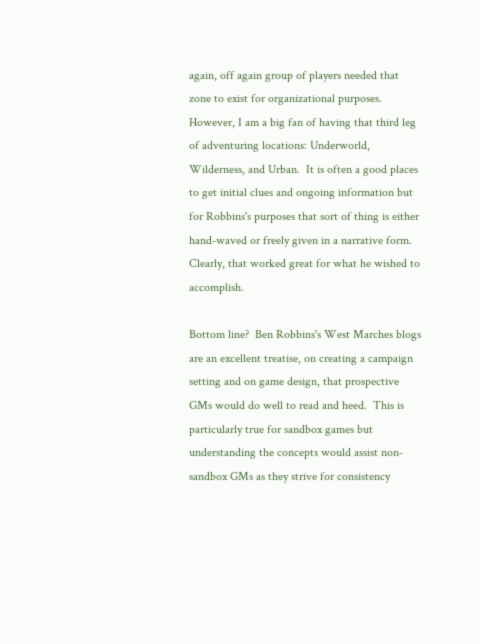again, off again group of players needed that zone to exist for organizational purposes.  However, I am a big fan of having that third leg of adventuring locations: Underworld, Wilderness, and Urban.  It is often a good places to get initial clues and ongoing information but for Robbins's purposes that sort of thing is either hand-waved or freely given in a narrative form.  Clearly, that worked great for what he wished to accomplish.

Bottom line?  Ben Robbins's West Marches blogs are an excellent treatise, on creating a campaign setting and on game design, that prospective GMs would do well to read and heed.  This is particularly true for sandbox games but understanding the concepts would assist non-sandbox GMs as they strive for consistency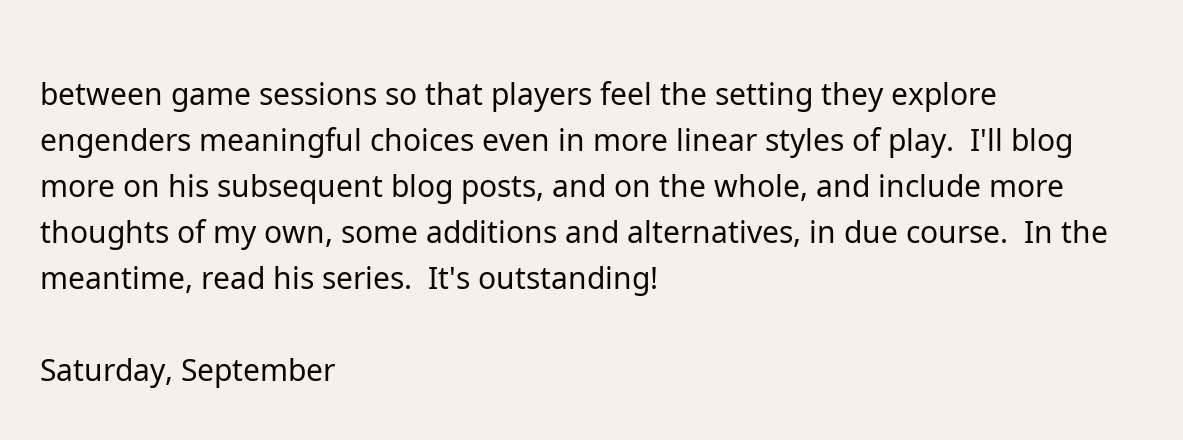between game sessions so that players feel the setting they explore engenders meaningful choices even in more linear styles of play.  I'll blog more on his subsequent blog posts, and on the whole, and include more thoughts of my own, some additions and alternatives, in due course.  In the meantime, read his series.  It's outstanding!

Saturday, September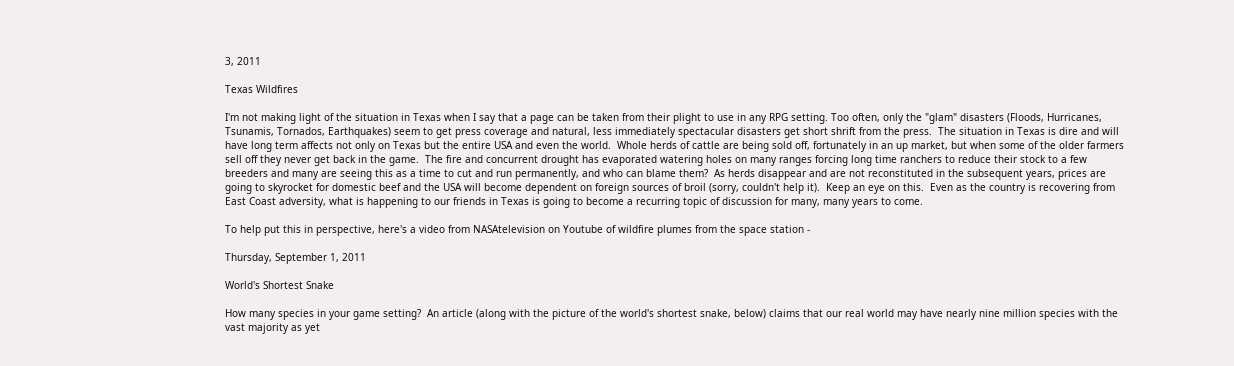3, 2011

Texas Wildfires

I'm not making light of the situation in Texas when I say that a page can be taken from their plight to use in any RPG setting. Too often, only the "glam" disasters (Floods, Hurricanes, Tsunamis, Tornados, Earthquakes) seem to get press coverage and natural, less immediately spectacular disasters get short shrift from the press.  The situation in Texas is dire and will have long term affects not only on Texas but the entire USA and even the world.  Whole herds of cattle are being sold off, fortunately in an up market, but when some of the older farmers sell off they never get back in the game.  The fire and concurrent drought has evaporated watering holes on many ranges forcing long time ranchers to reduce their stock to a few breeders and many are seeing this as a time to cut and run permanently, and who can blame them?  As herds disappear and are not reconstituted in the subsequent years, prices are going to skyrocket for domestic beef and the USA will become dependent on foreign sources of broil (sorry, couldn't help it).  Keep an eye on this.  Even as the country is recovering from East Coast adversity, what is happening to our friends in Texas is going to become a recurring topic of discussion for many, many years to come.

To help put this in perspective, here's a video from NASAtelevision on Youtube of wildfire plumes from the space station -

Thursday, September 1, 2011

World's Shortest Snake

How many species in your game setting?  An article (along with the picture of the world's shortest snake, below) claims that our real world may have nearly nine million species with the vast majority as yet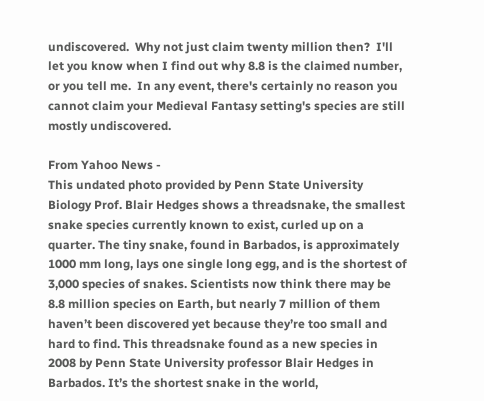undiscovered.  Why not just claim twenty million then?  I'll let you know when I find out why 8.8 is the claimed number, or you tell me.  In any event, there's certainly no reason you cannot claim your Medieval Fantasy setting's species are still mostly undiscovered.

From Yahoo News -
This undated photo provided by Penn State University Biology Prof. Blair Hedges shows a threadsnake, the smallest snake species currently known to exist, curled up on a quarter. The tiny snake, found in Barbados, is approximately 1000 mm long, lays one single long egg, and is the shortest of 3,000 species of snakes. Scientists now think there may be 8.8 million species on Earth, but nearly 7 million of them haven’t been discovered yet because they’re too small and hard to find. This threadsnake found as a new species in 2008 by Penn State University professor Blair Hedges in Barbados. It’s the shortest snake in the world,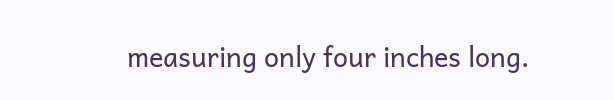measuring only four inches long.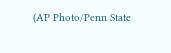(AP Photo/Penn State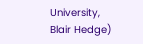University, Blair Hedge)